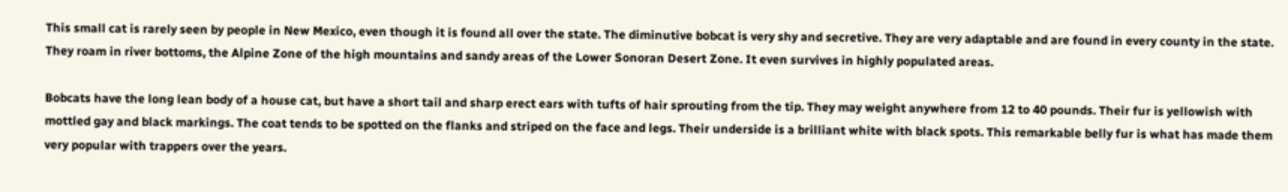This small cat is rarely seen by people in New Mexico, even though it is found all over the state. The diminutive bobcat is very shy and secretive. They are very adaptable and are found in every county in the state. They roam in river bottoms, the Alpine Zone of the high mountains and sandy areas of the Lower Sonoran Desert Zone. It even survives in highly populated areas.

Bobcats have the long lean body of a house cat, but have a short tail and sharp erect ears with tufts of hair sprouting from the tip. They may weight anywhere from 12 to 40 pounds. Their fur is yellowish with mottled gay and black markings. The coat tends to be spotted on the flanks and striped on the face and legs. Their underside is a brilliant white with black spots. This remarkable belly fur is what has made them very popular with trappers over the years.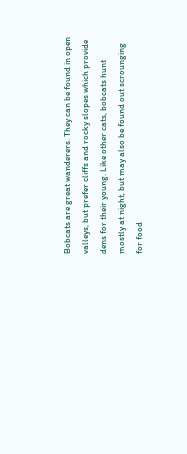Bobcats are great wanderers. They can be found in open valleys, but prefer cliffs and rocky slopes which provide dens for their young. Like other cats, bobcats hunt mostly at night, but may also be found out scrounging for food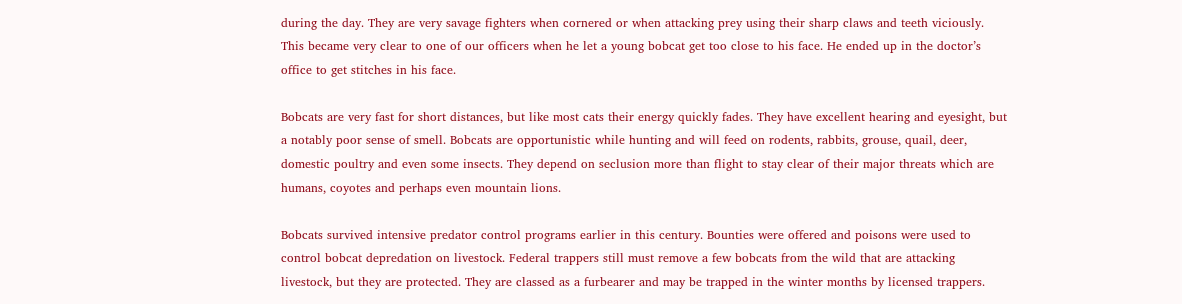during the day. They are very savage fighters when cornered or when attacking prey using their sharp claws and teeth viciously. This became very clear to one of our officers when he let a young bobcat get too close to his face. He ended up in the doctor’s office to get stitches in his face.

Bobcats are very fast for short distances, but like most cats their energy quickly fades. They have excellent hearing and eyesight, but a notably poor sense of smell. Bobcats are opportunistic while hunting and will feed on rodents, rabbits, grouse, quail, deer, domestic poultry and even some insects. They depend on seclusion more than flight to stay clear of their major threats which are humans, coyotes and perhaps even mountain lions.

Bobcats survived intensive predator control programs earlier in this century. Bounties were offered and poisons were used to control bobcat depredation on livestock. Federal trappers still must remove a few bobcats from the wild that are attacking livestock, but they are protected. They are classed as a furbearer and may be trapped in the winter months by licensed trappers.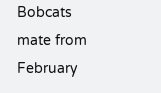Bobcats mate from February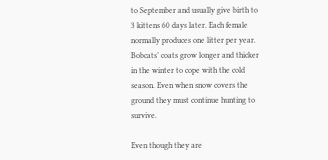to September and usually give birth to 3 kittens 60 days later. Each female normally produces one litter per year. Bobcats’ coats grow longer and thicker in the winter to cope with the cold season. Even when snow covers the ground they must continue hunting to survive.

Even though they are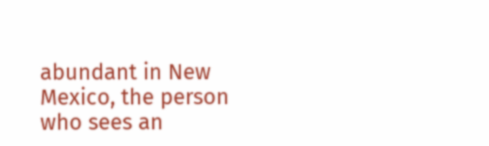abundant in New Mexico, the person who sees an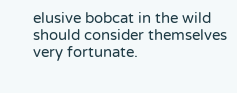elusive bobcat in the wild should consider themselves very fortunate.